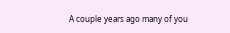A couple years ago many of you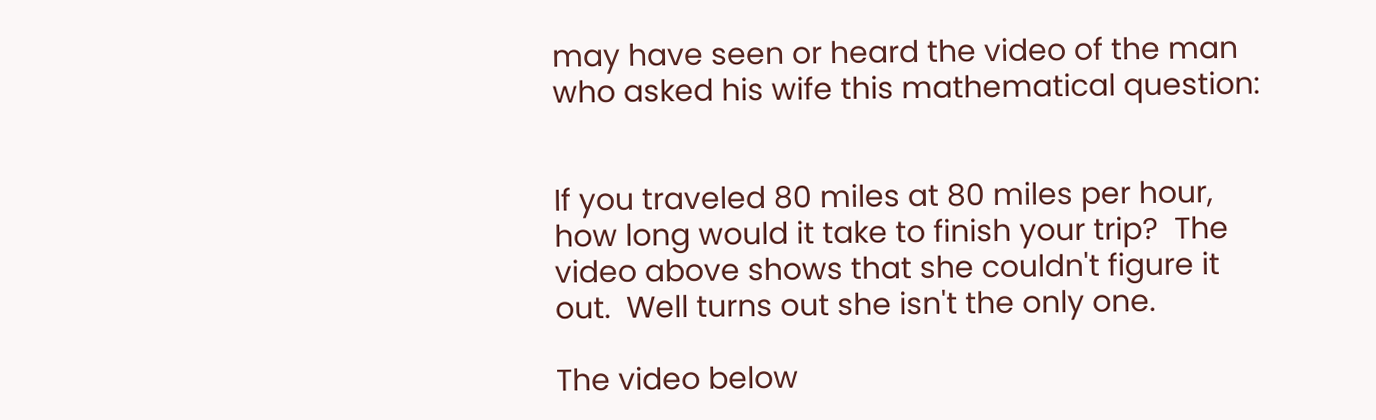may have seen or heard the video of the man who asked his wife this mathematical question:


If you traveled 80 miles at 80 miles per hour, how long would it take to finish your trip?  The video above shows that she couldn't figure it out.  Well turns out she isn't the only one.

The video below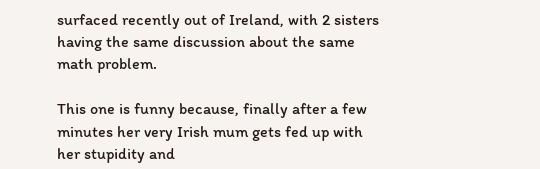surfaced recently out of Ireland, with 2 sisters having the same discussion about the same math problem.

This one is funny because, finally after a few minutes her very Irish mum gets fed up with her stupidity and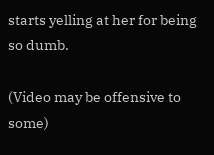starts yelling at her for being so dumb.

(Video may be offensive to some)